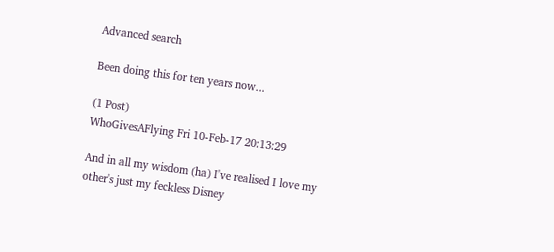Advanced search

Been doing this for ten years now...

(1 Post)
WhoGivesAFlying Fri 10-Feb-17 20:13:29

And in all my wisdom (ha) I've realised I love my other's just my feckless Disney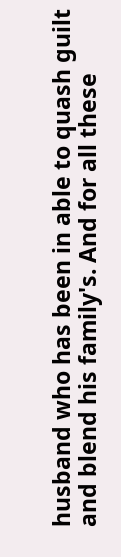husband who has been in able to quash guilt and blend his family's. And for all these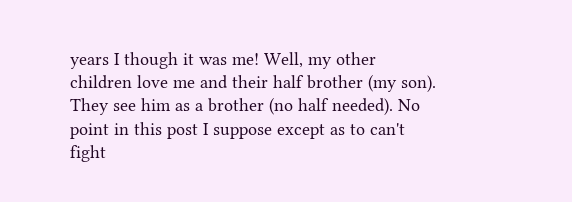years I though it was me! Well, my other children love me and their half brother (my son). They see him as a brother (no half needed). No point in this post I suppose except as to can't fight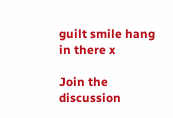guilt smile hang in there x

Join the discussion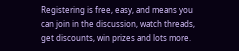Registering is free, easy, and means you can join in the discussion, watch threads, get discounts, win prizes and lots more.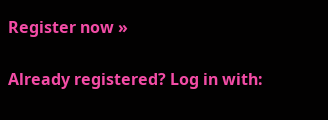Register now »

Already registered? Log in with: